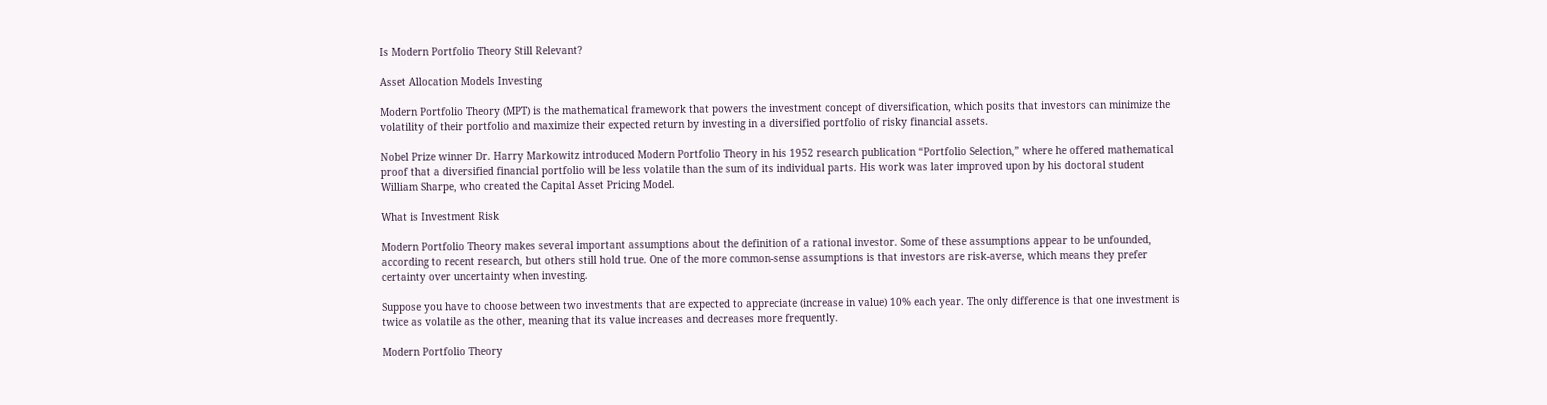Is Modern Portfolio Theory Still Relevant?

Asset Allocation Models Investing

Modern Portfolio Theory (MPT) is the mathematical framework that powers the investment concept of diversification, which posits that investors can minimize the volatility of their portfolio and maximize their expected return by investing in a diversified portfolio of risky financial assets.

Nobel Prize winner Dr. Harry Markowitz introduced Modern Portfolio Theory in his 1952 research publication “Portfolio Selection,” where he offered mathematical proof that a diversified financial portfolio will be less volatile than the sum of its individual parts. His work was later improved upon by his doctoral student William Sharpe, who created the Capital Asset Pricing Model.

What is Investment Risk

Modern Portfolio Theory makes several important assumptions about the definition of a rational investor. Some of these assumptions appear to be unfounded, according to recent research, but others still hold true. One of the more common-sense assumptions is that investors are risk-averse, which means they prefer certainty over uncertainty when investing.

Suppose you have to choose between two investments that are expected to appreciate (increase in value) 10% each year. The only difference is that one investment is twice as volatile as the other, meaning that its value increases and decreases more frequently.

Modern Portfolio Theory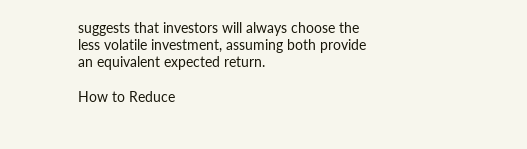suggests that investors will always choose the less volatile investment, assuming both provide an equivalent expected return.

How to Reduce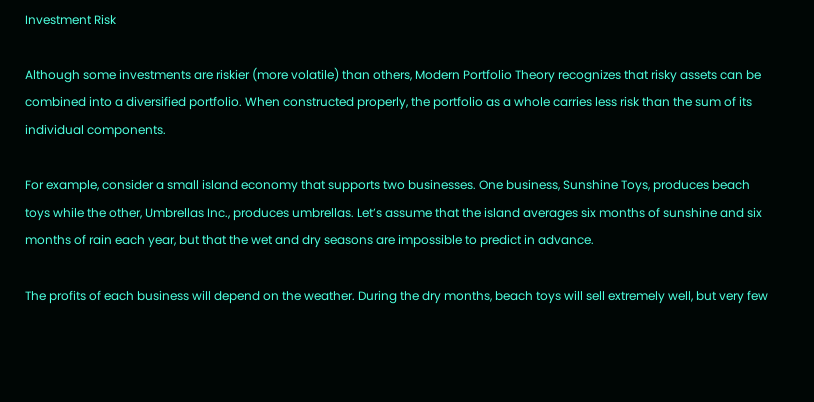Investment Risk

Although some investments are riskier (more volatile) than others, Modern Portfolio Theory recognizes that risky assets can be combined into a diversified portfolio. When constructed properly, the portfolio as a whole carries less risk than the sum of its individual components.

For example, consider a small island economy that supports two businesses. One business, Sunshine Toys, produces beach toys while the other, Umbrellas Inc., produces umbrellas. Let’s assume that the island averages six months of sunshine and six months of rain each year, but that the wet and dry seasons are impossible to predict in advance.

The profits of each business will depend on the weather. During the dry months, beach toys will sell extremely well, but very few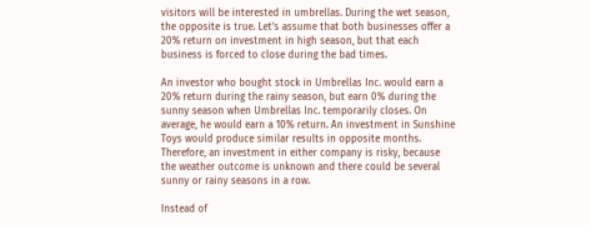visitors will be interested in umbrellas. During the wet season, the opposite is true. Let’s assume that both businesses offer a 20% return on investment in high season, but that each business is forced to close during the bad times.

An investor who bought stock in Umbrellas Inc. would earn a 20% return during the rainy season, but earn 0% during the sunny season when Umbrellas Inc. temporarily closes. On average, he would earn a 10% return. An investment in Sunshine Toys would produce similar results in opposite months. Therefore, an investment in either company is risky, because the weather outcome is unknown and there could be several sunny or rainy seasons in a row.

Instead of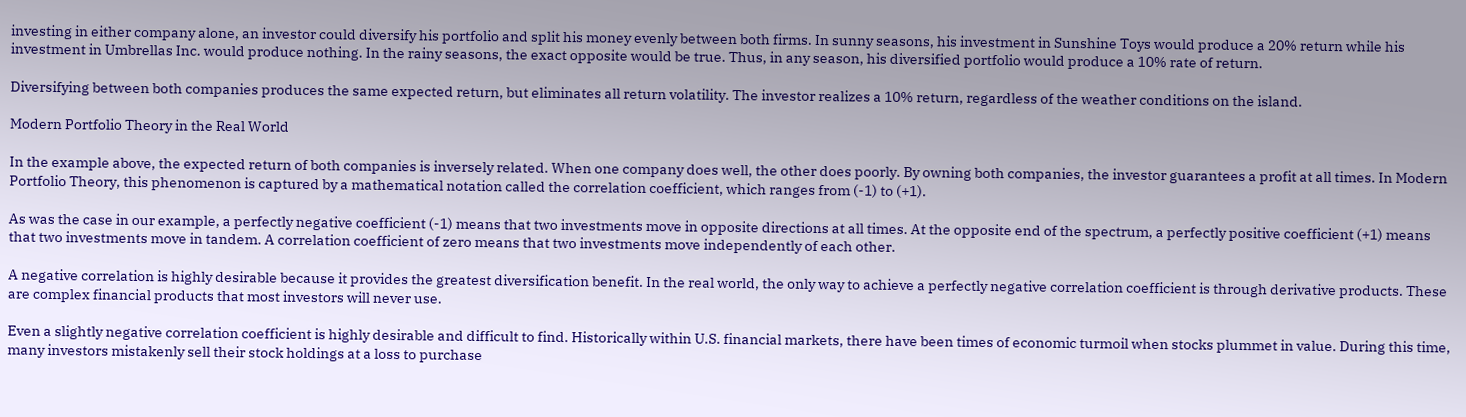investing in either company alone, an investor could diversify his portfolio and split his money evenly between both firms. In sunny seasons, his investment in Sunshine Toys would produce a 20% return while his investment in Umbrellas Inc. would produce nothing. In the rainy seasons, the exact opposite would be true. Thus, in any season, his diversified portfolio would produce a 10% rate of return.

Diversifying between both companies produces the same expected return, but eliminates all return volatility. The investor realizes a 10% return, regardless of the weather conditions on the island.

Modern Portfolio Theory in the Real World

In the example above, the expected return of both companies is inversely related. When one company does well, the other does poorly. By owning both companies, the investor guarantees a profit at all times. In Modern Portfolio Theory, this phenomenon is captured by a mathematical notation called the correlation coefficient, which ranges from (-1) to (+1).

As was the case in our example, a perfectly negative coefficient (-1) means that two investments move in opposite directions at all times. At the opposite end of the spectrum, a perfectly positive coefficient (+1) means that two investments move in tandem. A correlation coefficient of zero means that two investments move independently of each other.

A negative correlation is highly desirable because it provides the greatest diversification benefit. In the real world, the only way to achieve a perfectly negative correlation coefficient is through derivative products. These are complex financial products that most investors will never use.

Even a slightly negative correlation coefficient is highly desirable and difficult to find. Historically within U.S. financial markets, there have been times of economic turmoil when stocks plummet in value. During this time, many investors mistakenly sell their stock holdings at a loss to purchase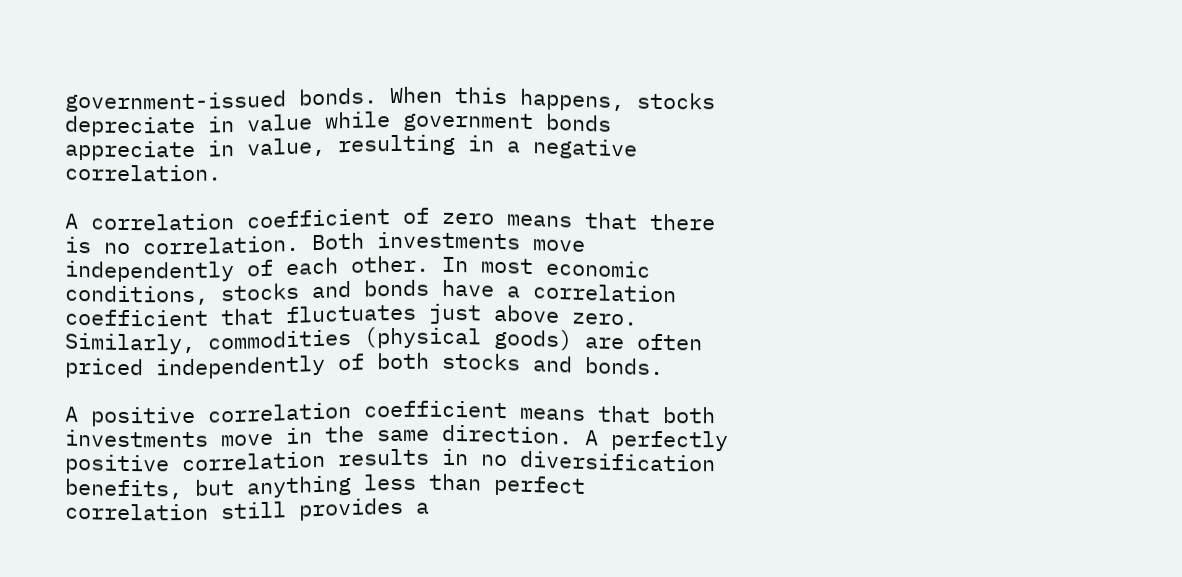government-issued bonds. When this happens, stocks depreciate in value while government bonds appreciate in value, resulting in a negative correlation.

A correlation coefficient of zero means that there is no correlation. Both investments move independently of each other. In most economic conditions, stocks and bonds have a correlation coefficient that fluctuates just above zero. Similarly, commodities (physical goods) are often priced independently of both stocks and bonds.

A positive correlation coefficient means that both investments move in the same direction. A perfectly positive correlation results in no diversification benefits, but anything less than perfect correlation still provides a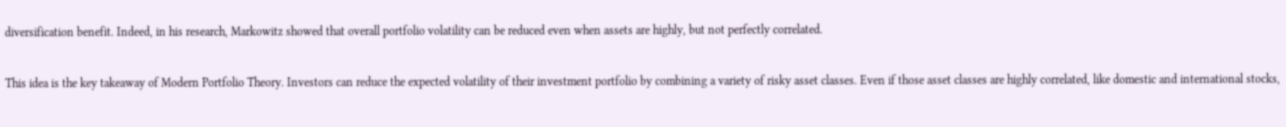diversification benefit. Indeed, in his research, Markowitz showed that overall portfolio volatility can be reduced even when assets are highly, but not perfectly correlated.

This idea is the key takeaway of Modern Portfolio Theory. Investors can reduce the expected volatility of their investment portfolio by combining a variety of risky asset classes. Even if those asset classes are highly correlated, like domestic and international stocks,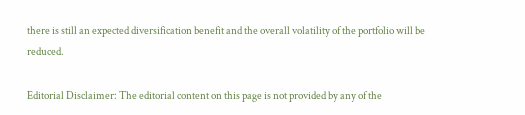there is still an expected diversification benefit and the overall volatility of the portfolio will be reduced.

Editorial Disclaimer: The editorial content on this page is not provided by any of the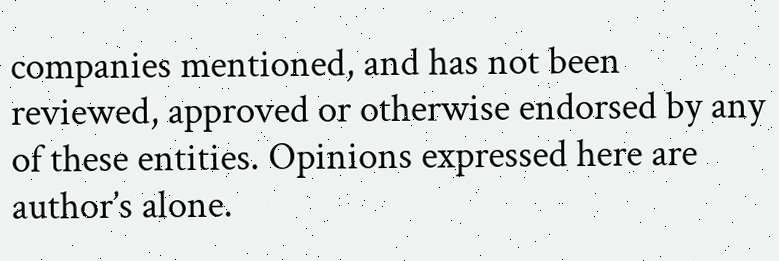companies mentioned, and has not been reviewed, approved or otherwise endorsed by any of these entities. Opinions expressed here are author’s alone.